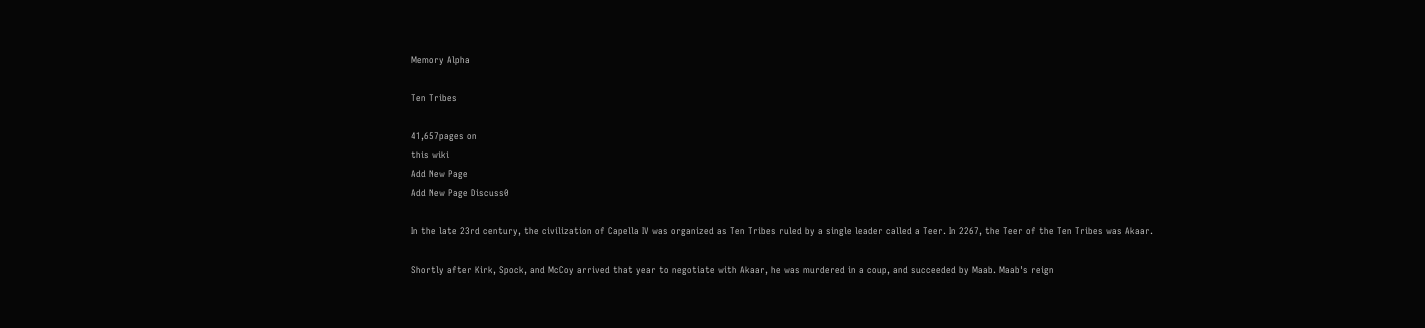Memory Alpha

Ten Tribes

41,657pages on
this wiki
Add New Page
Add New Page Discuss0

In the late 23rd century, the civilization of Capella IV was organized as Ten Tribes ruled by a single leader called a Teer. In 2267, the Teer of the Ten Tribes was Akaar.

Shortly after Kirk, Spock, and McCoy arrived that year to negotiate with Akaar, he was murdered in a coup, and succeeded by Maab. Maab's reign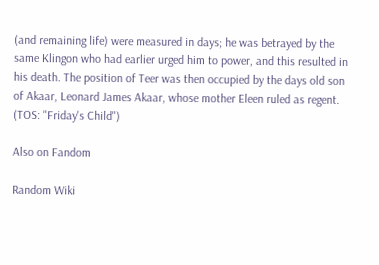(and remaining life) were measured in days; he was betrayed by the same Klingon who had earlier urged him to power, and this resulted in his death. The position of Teer was then occupied by the days old son of Akaar, Leonard James Akaar, whose mother Eleen ruled as regent. (TOS: "Friday's Child")

Also on Fandom

Random Wiki